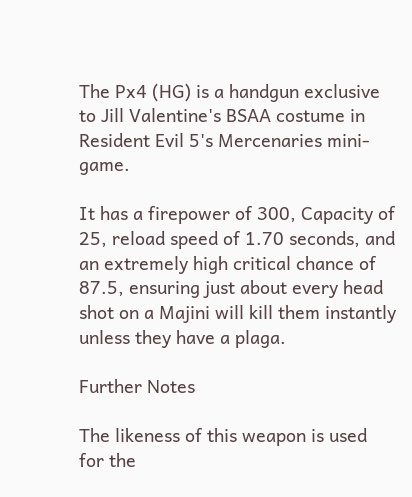The Px4 (HG) is a handgun exclusive to Jill Valentine's BSAA costume in Resident Evil 5's Mercenaries mini-game.

It has a firepower of 300, Capacity of 25, reload speed of 1.70 seconds, and an extremely high critical chance of 87.5, ensuring just about every head shot on a Majini will kill them instantly unless they have a plaga.

Further Notes

The likeness of this weapon is used for the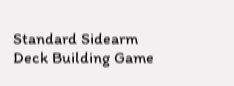Standard Sidearm Deck Building Game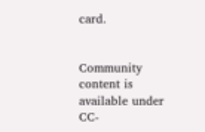card.


Community content is available under CC-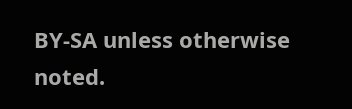BY-SA unless otherwise noted.